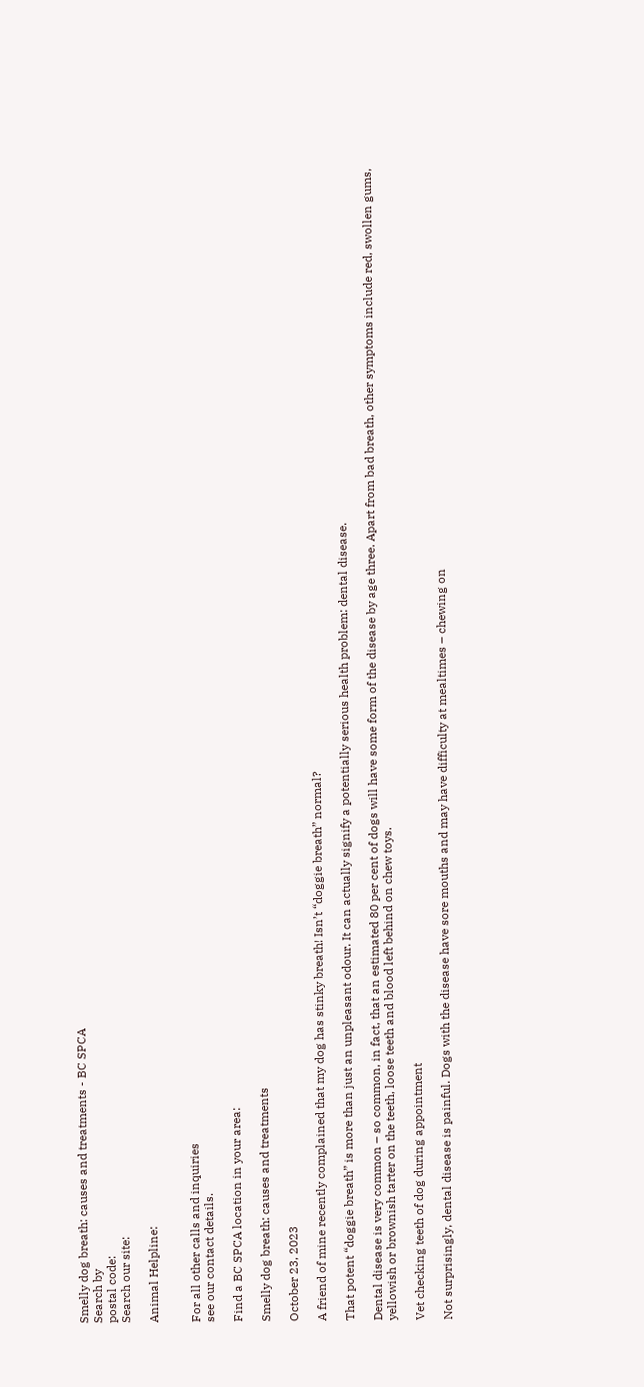Smelly dog breath: causes and treatments - BC SPCA
Search by
postal code:
Search our site:

Animal Helpline:


For all other calls and inquiries
see our contact details.

Find a BC SPCA location in your area:

Smelly dog breath: causes and treatments

October 23, 2023

A friend of mine recently complained that my dog has stinky breath! Isn’t “doggie breath” normal?

That potent “doggie breath” is more than just an unpleasant odour. It can actually signify a potentially serious health problem: dental disease.

Dental disease is very common – so common, in fact, that an estimated 80 per cent of dogs will have some form of the disease by age three. Apart from bad breath, other symptoms include red, swollen gums, yellowish or brownish tarter on the teeth, loose teeth and blood left behind on chew toys.

Vet checking teeth of dog during appointment

Not surprisingly, dental disease is painful. Dogs with the disease have sore mouths and may have difficulty at mealtimes – chewing on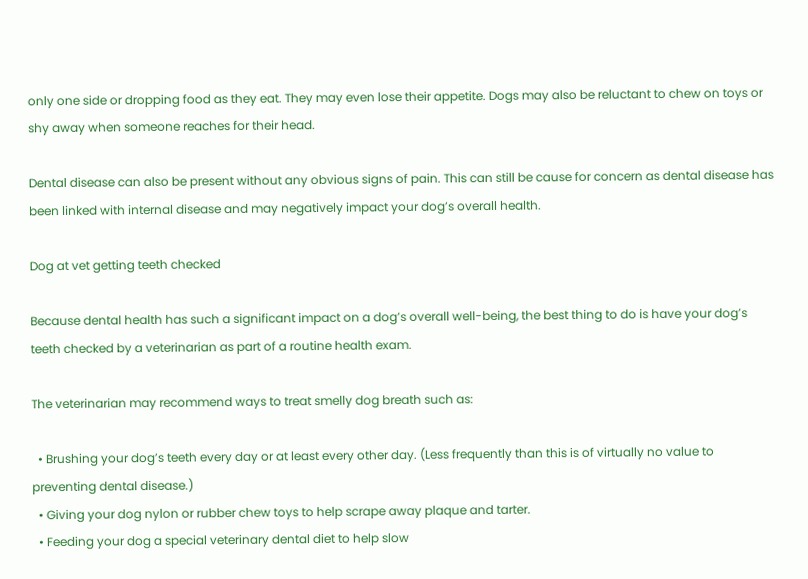only one side or dropping food as they eat. They may even lose their appetite. Dogs may also be reluctant to chew on toys or shy away when someone reaches for their head.

Dental disease can also be present without any obvious signs of pain. This can still be cause for concern as dental disease has been linked with internal disease and may negatively impact your dog’s overall health.

Dog at vet getting teeth checked

Because dental health has such a significant impact on a dog’s overall well-being, the best thing to do is have your dog’s teeth checked by a veterinarian as part of a routine health exam.

The veterinarian may recommend ways to treat smelly dog breath such as:

  • Brushing your dog’s teeth every day or at least every other day. (Less frequently than this is of virtually no value to preventing dental disease.)
  • Giving your dog nylon or rubber chew toys to help scrape away plaque and tarter.
  • Feeding your dog a special veterinary dental diet to help slow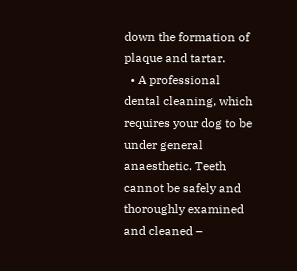down the formation of plaque and tartar.
  • A professional dental cleaning, which requires your dog to be under general anaesthetic. Teeth cannot be safely and thoroughly examined and cleaned –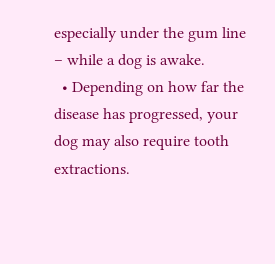especially under the gum line – while a dog is awake.
  • Depending on how far the disease has progressed, your dog may also require tooth extractions.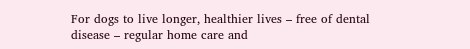For dogs to live longer, healthier lives – free of dental disease – regular home care and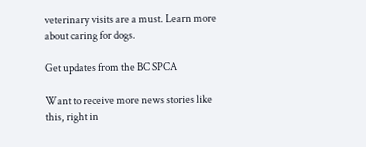veterinary visits are a must. Learn more about caring for dogs.

Get updates from the BC SPCA

Want to receive more news stories like this, right in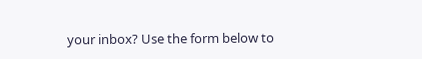your inbox? Use the form below to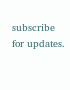subscribe for updates.